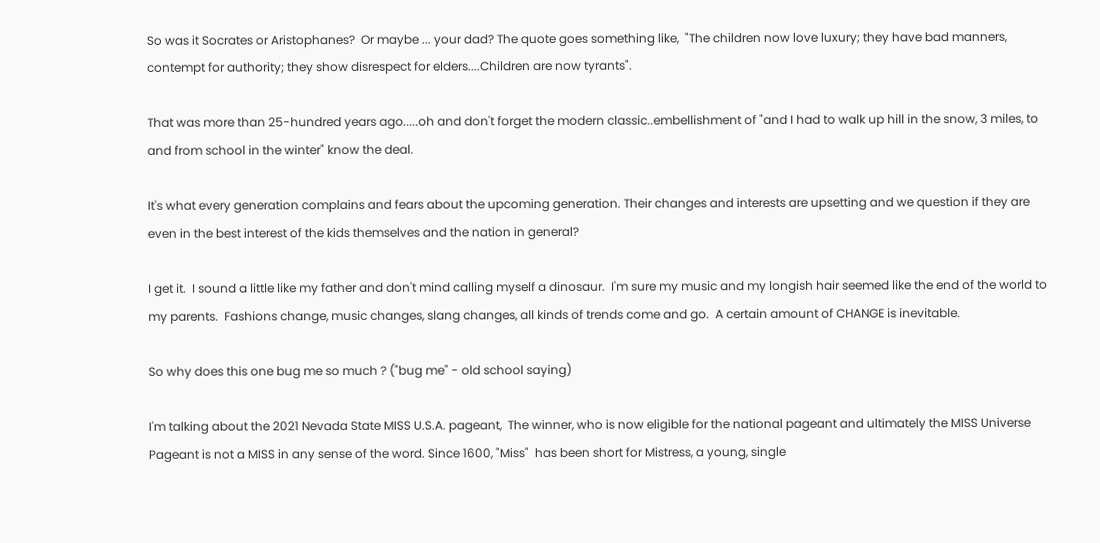So was it Socrates or Aristophanes?  Or maybe ... your dad? The quote goes something like,  "The children now love luxury; they have bad manners, contempt for authority; they show disrespect for elders....Children are now tyrants".

That was more than 25-hundred years ago.....oh and don't forget the modern classic..embellishment of "and I had to walk up hill in the snow, 3 miles, to and from school in the winter" know the deal.

It's what every generation complains and fears about the upcoming generation. Their changes and interests are upsetting and we question if they are even in the best interest of the kids themselves and the nation in general?

I get it.  I sound a little like my father and don't mind calling myself a dinosaur.  I'm sure my music and my longish hair seemed like the end of the world to my parents.  Fashions change, music changes, slang changes, all kinds of trends come and go.  A certain amount of CHANGE is inevitable.

So why does this one bug me so much ? ("bug me" - old school saying)

I'm talking about the 2021 Nevada State MISS U.S.A. pageant,  The winner, who is now eligible for the national pageant and ultimately the MISS Universe Pageant is not a MISS in any sense of the word. Since 1600, "Miss"  has been short for Mistress, a young, single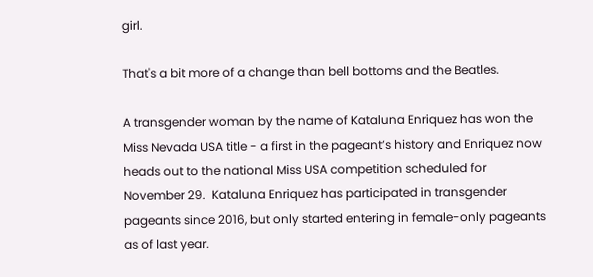girl.

That's a bit more of a change than bell bottoms and the Beatles.

A transgender woman by the name of Kataluna Enriquez has won the Miss Nevada USA title - a first in the pageant’s history and Enriquez now heads out to the national Miss USA competition scheduled for November 29.  Kataluna Enriquez has participated in transgender pageants since 2016, but only started entering in female-only pageants as of last year.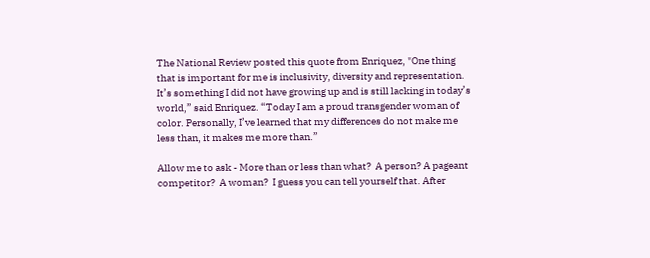The National Review posted this quote from Enriquez, "One thing that is important for me is inclusivity, diversity and representation. It’s something I did not have growing up and is still lacking in today’s world,” said Enriquez. “Today I am a proud transgender woman of color. Personally, I’ve learned that my differences do not make me less than, it makes me more than.”

Allow me to ask - More than or less than what?  A person? A pageant competitor?  A woman?  I guess you can tell yourself that. After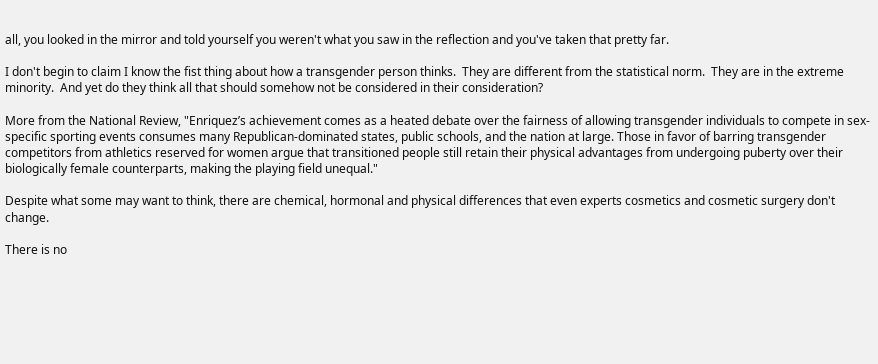all, you looked in the mirror and told yourself you weren't what you saw in the reflection and you've taken that pretty far.

I don't begin to claim I know the fist thing about how a transgender person thinks.  They are different from the statistical norm.  They are in the extreme minority.  And yet do they think all that should somehow not be considered in their consideration?

More from the National Review, "Enriquez’s achievement comes as a heated debate over the fairness of allowing transgender individuals to compete in sex-specific sporting events consumes many Republican-dominated states, public schools, and the nation at large. Those in favor of barring transgender competitors from athletics reserved for women argue that transitioned people still retain their physical advantages from undergoing puberty over their biologically female counterparts, making the playing field unequal."

Despite what some may want to think, there are chemical, hormonal and physical differences that even experts cosmetics and cosmetic surgery don't change.

There is no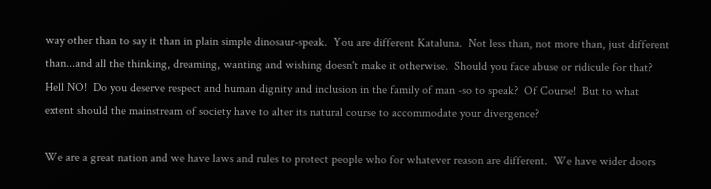way other than to say it than in plain simple dinosaur-speak.  You are different Kataluna.  Not less than, not more than, just different than...and all the thinking, dreaming, wanting and wishing doesn't make it otherwise.  Should you face abuse or ridicule for that? Hell NO!  Do you deserve respect and human dignity and inclusion in the family of man -so to speak?  Of Course!  But to what extent should the mainstream of society have to alter its natural course to accommodate your divergence?

We are a great nation and we have laws and rules to protect people who for whatever reason are different.  We have wider doors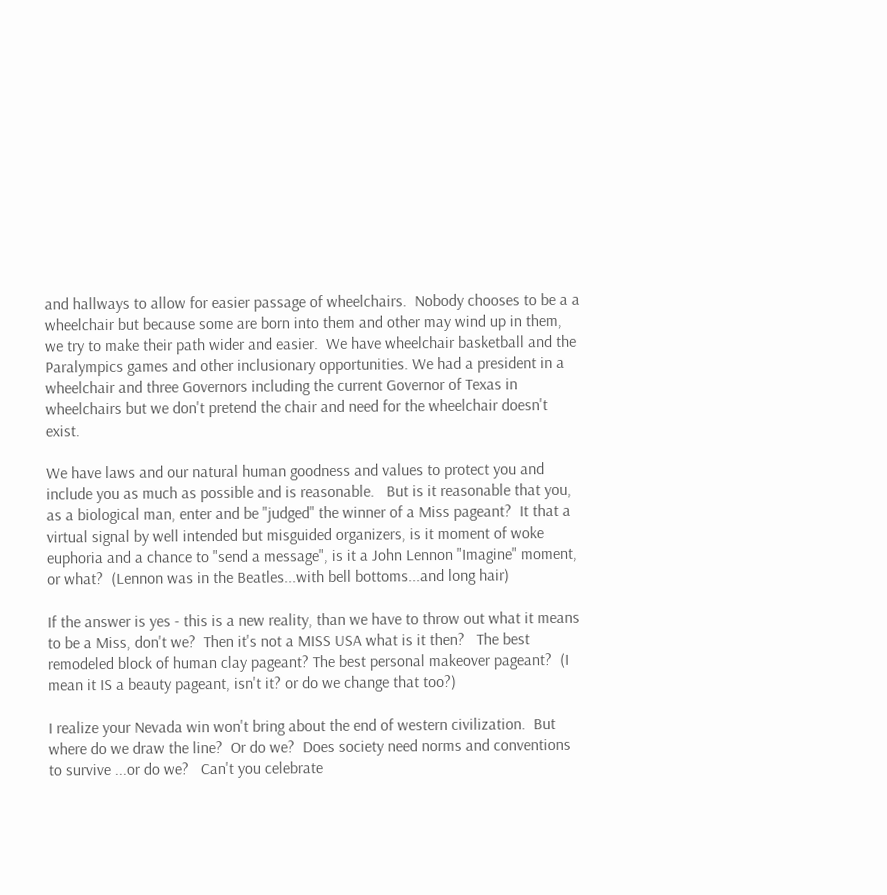and hallways to allow for easier passage of wheelchairs.  Nobody chooses to be a a wheelchair but because some are born into them and other may wind up in them, we try to make their path wider and easier.  We have wheelchair basketball and the Paralympics games and other inclusionary opportunities. We had a president in a wheelchair and three Governors including the current Governor of Texas in wheelchairs but we don't pretend the chair and need for the wheelchair doesn't exist.

We have laws and our natural human goodness and values to protect you and include you as much as possible and is reasonable.   But is it reasonable that you, as a biological man, enter and be "judged" the winner of a Miss pageant?  It that a virtual signal by well intended but misguided organizers, is it moment of woke euphoria and a chance to "send a message", is it a John Lennon "Imagine" moment, or what?  (Lennon was in the Beatles...with bell bottoms...and long hair)

If the answer is yes - this is a new reality, than we have to throw out what it means to be a Miss, don't we?  Then it's not a MISS USA what is it then?   The best remodeled block of human clay pageant? The best personal makeover pageant?  (I mean it IS a beauty pageant, isn't it? or do we change that too?)

I realize your Nevada win won't bring about the end of western civilization.  But where do we draw the line?  Or do we?  Does society need norms and conventions to survive ...or do we?   Can't you celebrate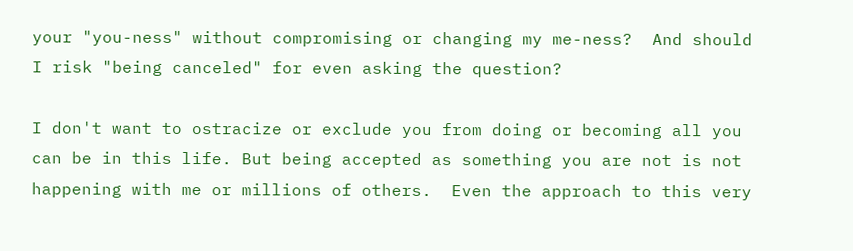your "you-ness" without compromising or changing my me-ness?  And should I risk "being canceled" for even asking the question?

I don't want to ostracize or exclude you from doing or becoming all you can be in this life. But being accepted as something you are not is not happening with me or millions of others.  Even the approach to this very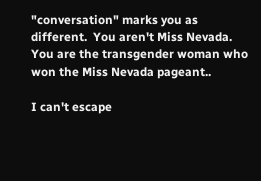"conversation" marks you as different.  You aren't Miss Nevada.  You are the transgender woman who won the Miss Nevada pageant..

I can't escape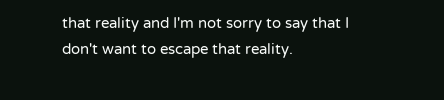that reality and I'm not sorry to say that I don't want to escape that reality.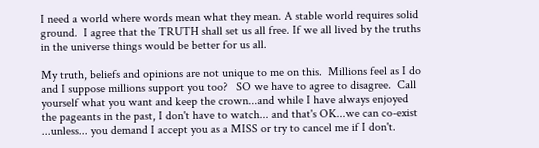I need a world where words mean what they mean. A stable world requires solid ground.  I agree that the TRUTH shall set us all free. If we all lived by the truths in the universe things would be better for us all.

My truth, beliefs and opinions are not unique to me on this.  Millions feel as I do and I suppose millions support you too?   SO we have to agree to disagree.  Call yourself what you want and keep the crown...and while I have always enjoyed the pageants in the past, I don't have to watch... and that's OK...we can co-exist ...unless... you demand I accept you as a MISS or try to cancel me if I don't.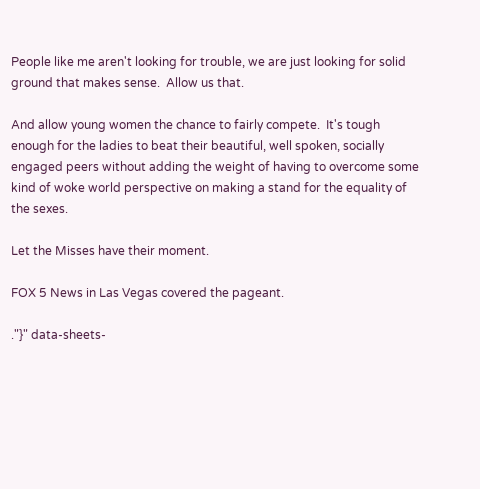People like me aren't looking for trouble, we are just looking for solid ground that makes sense.  Allow us that.

And allow young women the chance to fairly compete.  It's tough enough for the ladies to beat their beautiful, well spoken, socially engaged peers without adding the weight of having to overcome some kind of woke world perspective on making a stand for the equality of the sexes.

Let the Misses have their moment.

FOX 5 News in Las Vegas covered the pageant.

."}" data-sheets-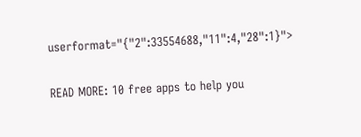userformat="{"2":33554688,"11":4,"28":1}">

READ MORE: 10 free apps to help you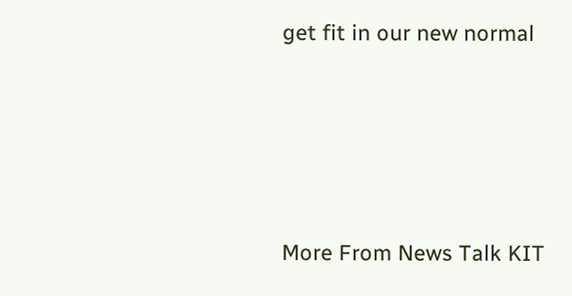get fit in our new normal




More From News Talk KIT